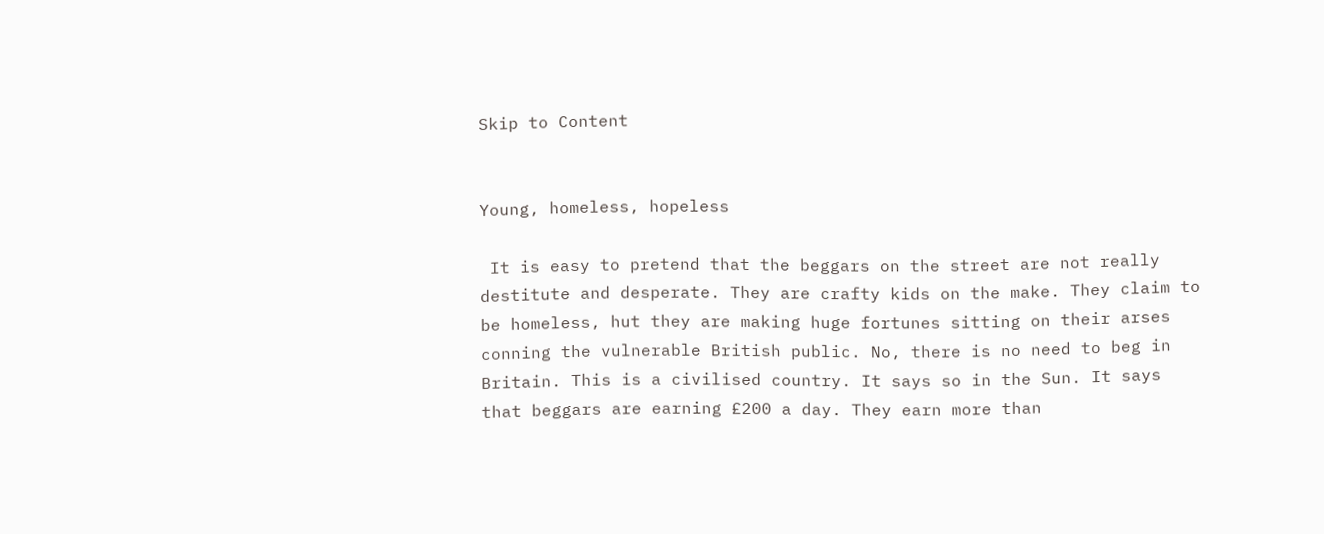Skip to Content


Young, homeless, hopeless

 It is easy to pretend that the beggars on the street are not really destitute and desperate. They are crafty kids on the make. They claim to be homeless, hut they are making huge fortunes sitting on their arses conning the vulnerable British public. No, there is no need to beg in Britain. This is a civilised country. It says so in the Sun. It says that beggars are earning £200 a day. They earn more than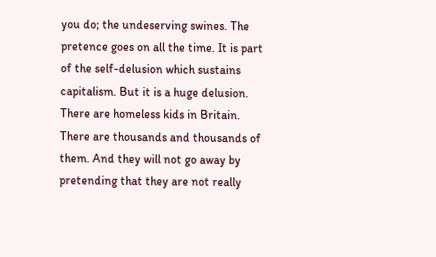you do; the undeserving swines. The pretence goes on all the time. It is part of the self-delusion which sustains capitalism. But it is a huge delusion. There are homeless kids in Britain. There are thousands and thousands of them. And they will not go away by pretending that they are not really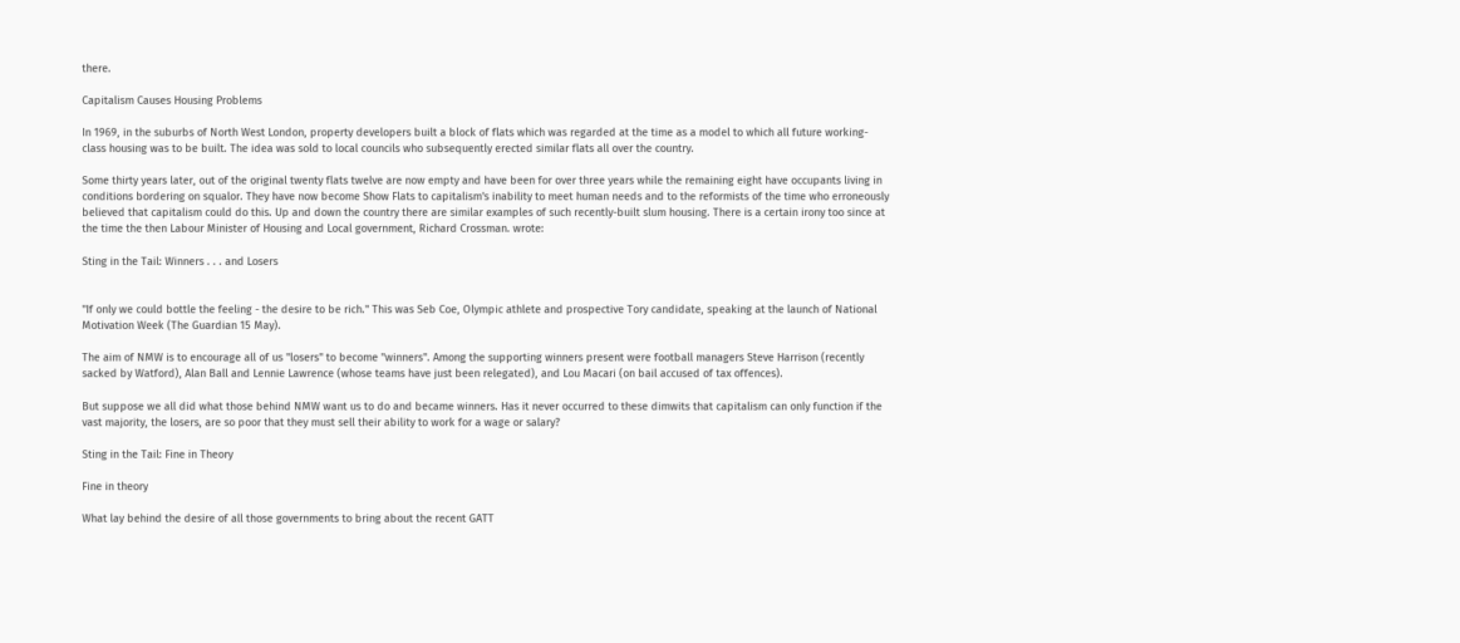there.

Capitalism Causes Housing Problems

In 1969, in the suburbs of North West London, property developers built a block of flats which was regarded at the time as a model to which all future working-class housing was to be built. The idea was sold to local councils who subsequently erected similar flats all over the country.

Some thirty years later, out of the original twenty flats twelve are now empty and have been for over three years while the remaining eight have occupants living in conditions bordering on squalor. They have now become Show Flats to capitalism's inability to meet human needs and to the reformists of the time who erroneously believed that capitalism could do this. Up and down the country there are similar examples of such recently-built slum housing. There is a certain irony too since at the time the then Labour Minister of Housing and Local government, Richard Crossman. wrote:

Sting in the Tail: Winners . . . and Losers


"If only we could bottle the feeling - the desire to be rich." This was Seb Coe, Olympic athlete and prospective Tory candidate, speaking at the launch of National Motivation Week (The Guardian 15 May).

The aim of NMW is to encourage all of us "losers" to become "winners". Among the supporting winners present were football managers Steve Harrison (recently sacked by Watford), Alan Ball and Lennie Lawrence (whose teams have just been relegated), and Lou Macari (on bail accused of tax offences).

But suppose we all did what those behind NMW want us to do and became winners. Has it never occurred to these dimwits that capitalism can only function if the vast majority, the losers, are so poor that they must sell their ability to work for a wage or salary?

Sting in the Tail: Fine in Theory

Fine in theory

What lay behind the desire of all those governments to bring about the recent GATT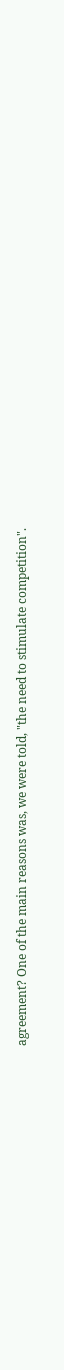agreement? One of the main reasons was, we were told, "the need to stimulate competition".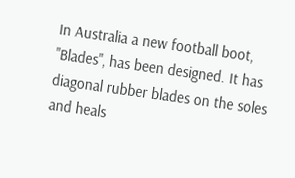In Australia a new football boot, "Blades", has been designed. It has diagonal rubber blades on the soles and heals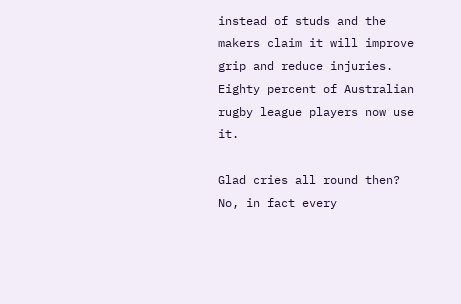instead of studs and the makers claim it will improve grip and reduce injuries. Eighty percent of Australian rugby league players now use it.

Glad cries all round then? No, in fact every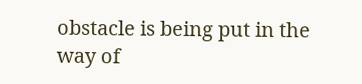obstacle is being put in the way of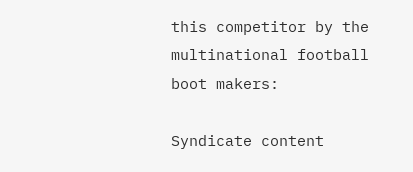this competitor by the multinational football boot makers:

Syndicate content